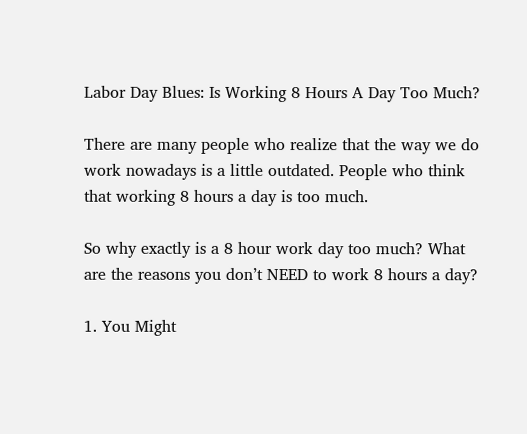Labor Day Blues: Is Working 8 Hours A Day Too Much?

There are many people who realize that the way we do work nowadays is a little outdated. People who think that working 8 hours a day is too much.

So why exactly is a 8 hour work day too much? What are the reasons you don’t NEED to work 8 hours a day?

1. You Might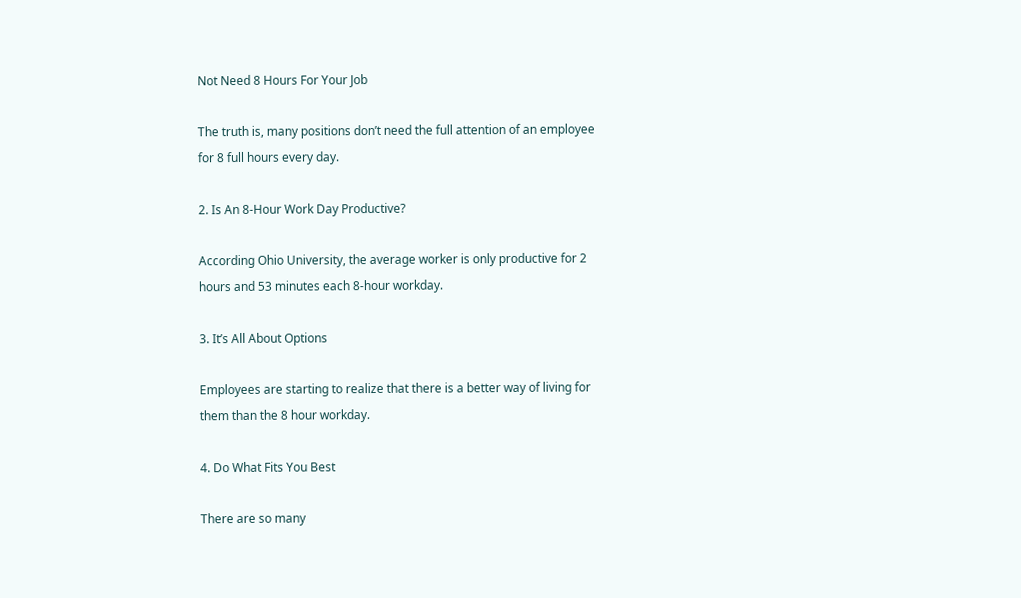Not Need 8 Hours For Your Job

The truth is, many positions don’t need the full attention of an employee for 8 full hours every day.

2. Is An 8-Hour Work Day Productive?

According Ohio University, the average worker is only productive for 2 hours and 53 minutes each 8-hour workday.

3. It’s All About Options

Employees are starting to realize that there is a better way of living for them than the 8 hour workday.

4. Do What Fits You Best

There are so many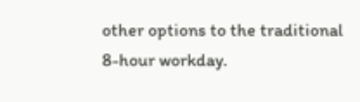other options to the traditional 8-hour workday.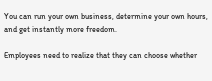You can run your own business, determine your own hours, and get instantly more freedom.

Employees need to realize that they can choose whether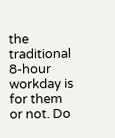the traditional 8-hour workday is for them or not. Do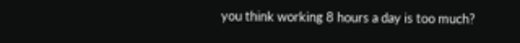you think working 8 hours a day is too much?